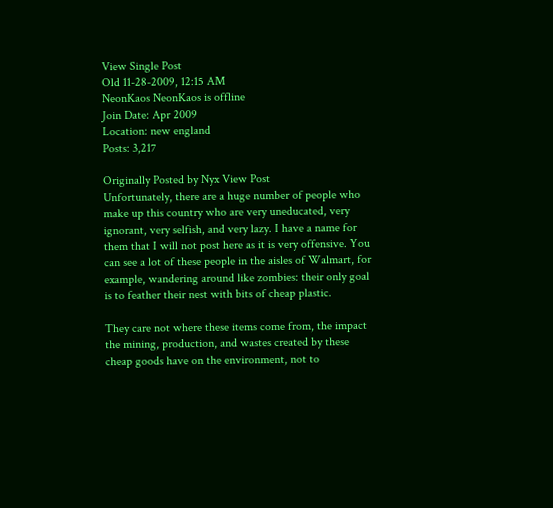View Single Post
Old 11-28-2009, 12:15 AM
NeonKaos NeonKaos is offline
Join Date: Apr 2009
Location: new england
Posts: 3,217

Originally Posted by Nyx View Post
Unfortunately, there are a huge number of people who make up this country who are very uneducated, very ignorant, very selfish, and very lazy. I have a name for them that I will not post here as it is very offensive. You can see a lot of these people in the aisles of Walmart, for example, wandering around like zombies: their only goal is to feather their nest with bits of cheap plastic.

They care not where these items come from, the impact the mining, production, and wastes created by these cheap goods have on the environment, not to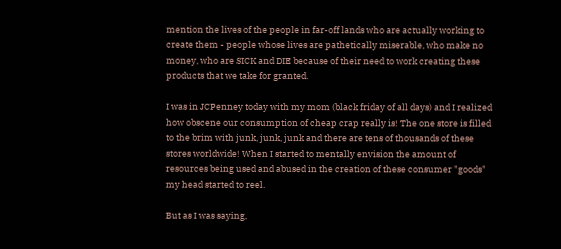mention the lives of the people in far-off lands who are actually working to create them - people whose lives are pathetically miserable, who make no money, who are SICK and DIE because of their need to work creating these products that we take for granted.

I was in JCPenney today with my mom (black friday of all days) and I realized how obscene our consumption of cheap crap really is! The one store is filled to the brim with junk, junk, junk and there are tens of thousands of these stores worldwide! When I started to mentally envision the amount of resources being used and abused in the creation of these consumer "goods" my head started to reel.

But as I was saying,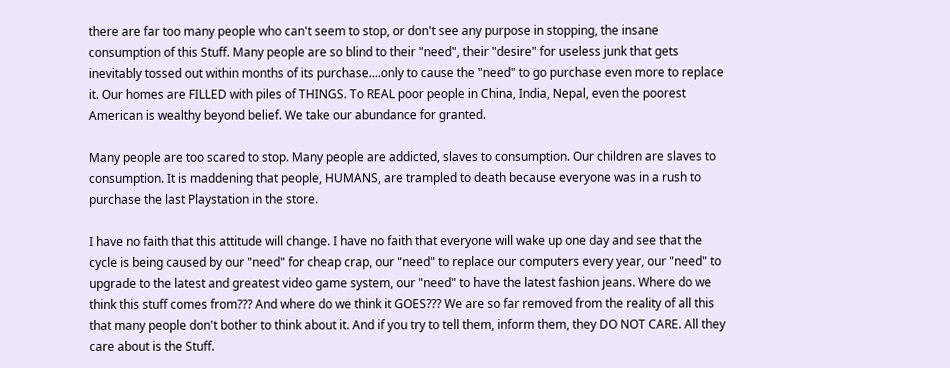there are far too many people who can't seem to stop, or don't see any purpose in stopping, the insane consumption of this Stuff. Many people are so blind to their "need", their "desire" for useless junk that gets inevitably tossed out within months of its purchase....only to cause the "need" to go purchase even more to replace it. Our homes are FILLED with piles of THINGS. To REAL poor people in China, India, Nepal, even the poorest American is wealthy beyond belief. We take our abundance for granted.

Many people are too scared to stop. Many people are addicted, slaves to consumption. Our children are slaves to consumption. It is maddening that people, HUMANS, are trampled to death because everyone was in a rush to purchase the last Playstation in the store.

I have no faith that this attitude will change. I have no faith that everyone will wake up one day and see that the cycle is being caused by our "need" for cheap crap, our "need" to replace our computers every year, our "need" to upgrade to the latest and greatest video game system, our "need" to have the latest fashion jeans. Where do we think this stuff comes from??? And where do we think it GOES??? We are so far removed from the reality of all this that many people don't bother to think about it. And if you try to tell them, inform them, they DO NOT CARE. All they care about is the Stuff.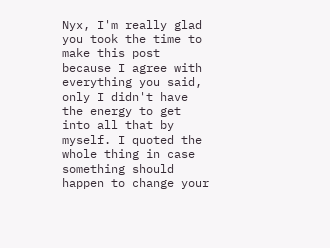Nyx, I'm really glad you took the time to make this post because I agree with everything you said, only I didn't have the energy to get into all that by myself. I quoted the whole thing in case something should happen to change your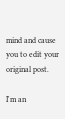mind and cause you to edit your original post.

I'm an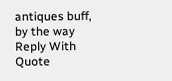antiques buff, by the way
Reply With Quote